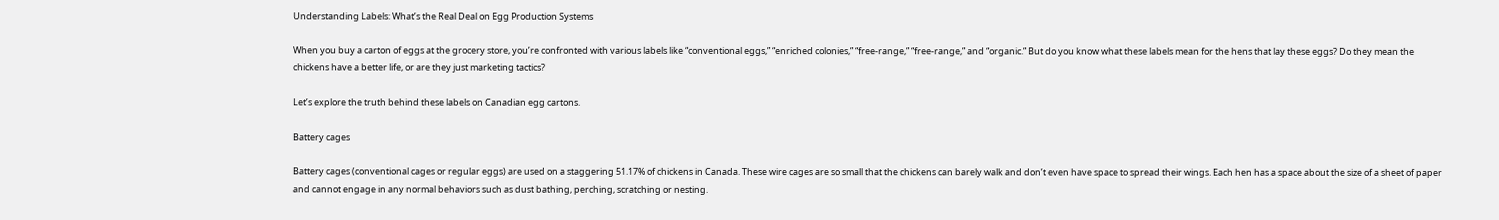Understanding Labels: What’s the Real Deal on Egg Production Systems

When you buy a carton of eggs at the grocery store, you’re confronted with various labels like “conventional eggs,” “enriched colonies,” “free-range,” “free-range,” and “organic.” But do you know what these labels mean for the hens that lay these eggs? Do they mean the chickens have a better life, or are they just marketing tactics?

Let’s explore the truth behind these labels on Canadian egg cartons.

Battery cages

Battery cages (conventional cages or regular eggs) are used on a staggering 51.17% of chickens in Canada. These wire cages are so small that the chickens can barely walk and don’t even have space to spread their wings. Each hen has a space about the size of a sheet of paper and cannot engage in any normal behaviors such as dust bathing, perching, scratching or nesting.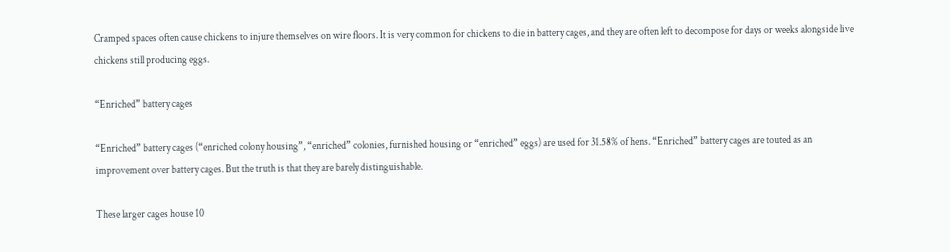Cramped spaces often cause chickens to injure themselves on wire floors. It is very common for chickens to die in battery cages, and they are often left to decompose for days or weeks alongside live chickens still producing eggs.

“Enriched” battery cages

“Enriched” battery cages (“enriched colony housing”, “enriched” colonies, furnished housing or “enriched” eggs) are used for 31.58% of hens. “Enriched” battery cages are touted as an improvement over battery cages. But the truth is that they are barely distinguishable.

These larger cages house 10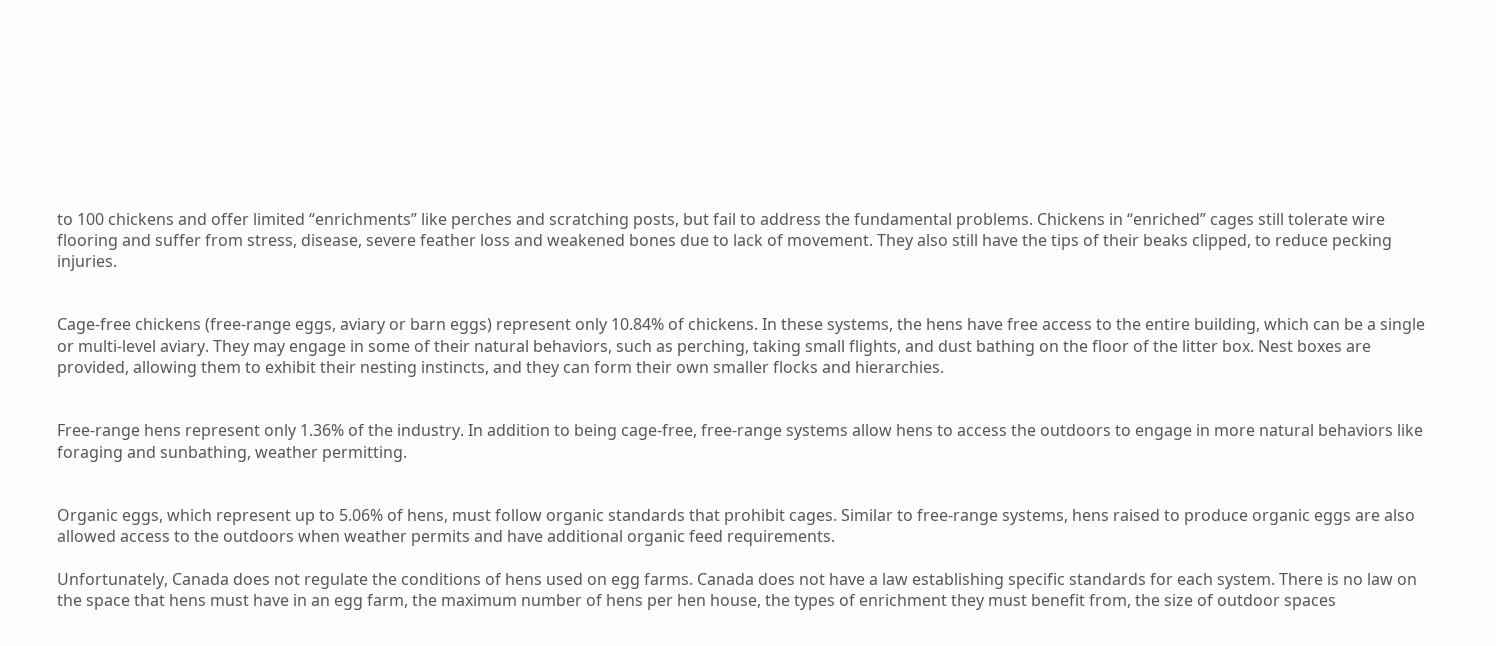to 100 chickens and offer limited “enrichments” like perches and scratching posts, but fail to address the fundamental problems. Chickens in “enriched” cages still tolerate wire flooring and suffer from stress, disease, severe feather loss and weakened bones due to lack of movement. They also still have the tips of their beaks clipped, to reduce pecking injuries.


Cage-free chickens (free-range eggs, aviary or barn eggs) represent only 10.84% of chickens. In these systems, the hens have free access to the entire building, which can be a single or multi-level aviary. They may engage in some of their natural behaviors, such as perching, taking small flights, and dust bathing on the floor of the litter box. Nest boxes are provided, allowing them to exhibit their nesting instincts, and they can form their own smaller flocks and hierarchies.


Free-range hens represent only 1.36% of the industry. In addition to being cage-free, free-range systems allow hens to access the outdoors to engage in more natural behaviors like foraging and sunbathing, weather permitting.


Organic eggs, which represent up to 5.06% of hens, must follow organic standards that prohibit cages. Similar to free-range systems, hens raised to produce organic eggs are also allowed access to the outdoors when weather permits and have additional organic feed requirements.

Unfortunately, Canada does not regulate the conditions of hens used on egg farms. Canada does not have a law establishing specific standards for each system. There is no law on the space that hens must have in an egg farm, the maximum number of hens per hen house, the types of enrichment they must benefit from, the size of outdoor spaces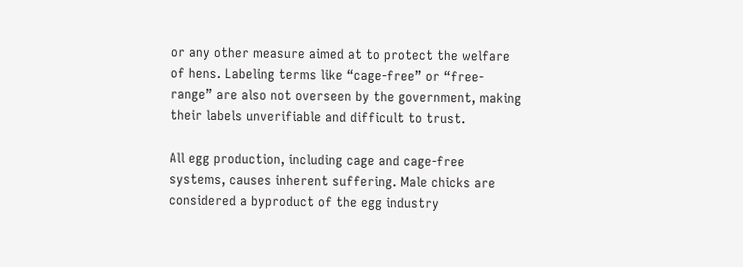or any other measure aimed at to protect the welfare of hens. Labeling terms like “cage-free” or “free-range” are also not overseen by the government, making their labels unverifiable and difficult to trust.

All egg production, including cage and cage-free systems, causes inherent suffering. Male chicks are considered a byproduct of the egg industry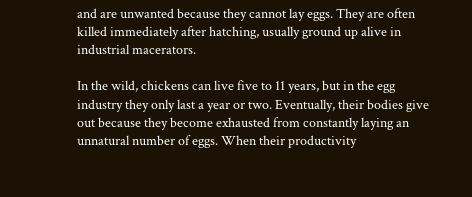and are unwanted because they cannot lay eggs. They are often killed immediately after hatching, usually ground up alive in industrial macerators.

In the wild, chickens can live five to 11 years, but in the egg industry they only last a year or two. Eventually, their bodies give out because they become exhausted from constantly laying an unnatural number of eggs. When their productivity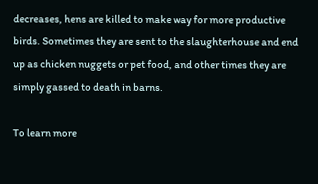decreases, hens are killed to make way for more productive birds. Sometimes they are sent to the slaughterhouse and end up as chicken nuggets or pet food, and other times they are simply gassed to death in barns.

To learn more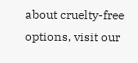about cruelty-free options, visit our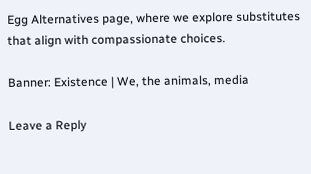Egg Alternatives page, where we explore substitutes that align with compassionate choices.

Banner: Existence | We, the animals, media

Leave a Reply